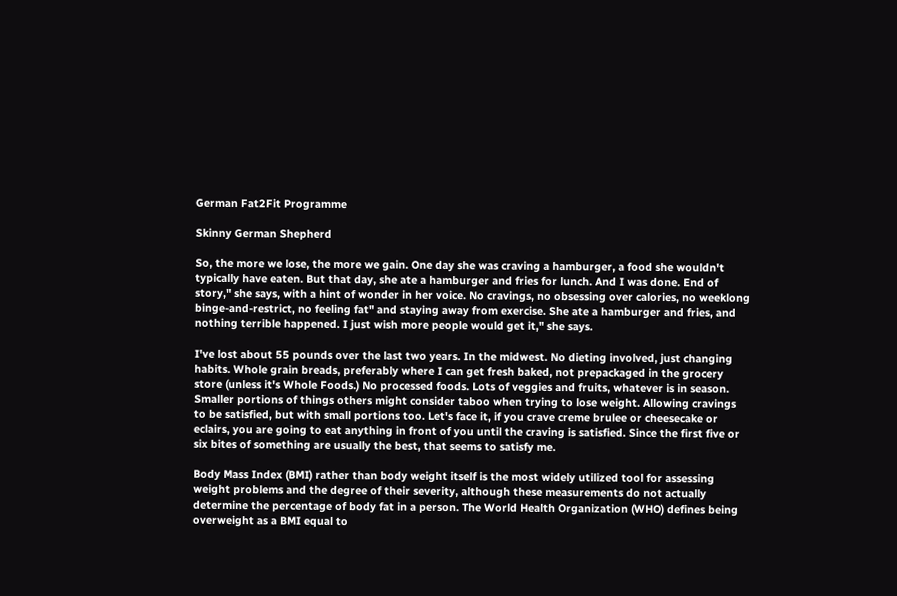German Fat2Fit Programme

Skinny German Shepherd

So, the more we lose, the more we gain. One day she was craving a hamburger, a food she wouldn't typically have eaten. But that day, she ate a hamburger and fries for lunch. And I was done. End of story," she says, with a hint of wonder in her voice. No cravings, no obsessing over calories, no weeklong binge-and-restrict, no feeling fat" and staying away from exercise. She ate a hamburger and fries, and nothing terrible happened. I just wish more people would get it," she says.

I've lost about 55 pounds over the last two years. In the midwest. No dieting involved, just changing habits. Whole grain breads, preferably where I can get fresh baked, not prepackaged in the grocery store (unless it's Whole Foods.) No processed foods. Lots of veggies and fruits, whatever is in season. Smaller portions of things others might consider taboo when trying to lose weight. Allowing cravings to be satisfied, but with small portions too. Let's face it, if you crave creme brulee or cheesecake or eclairs, you are going to eat anything in front of you until the craving is satisfied. Since the first five or six bites of something are usually the best, that seems to satisfy me.

Body Mass Index (BMI) rather than body weight itself is the most widely utilized tool for assessing weight problems and the degree of their severity, although these measurements do not actually determine the percentage of body fat in a person. The World Health Organization (WHO) defines being overweight as a BMI equal to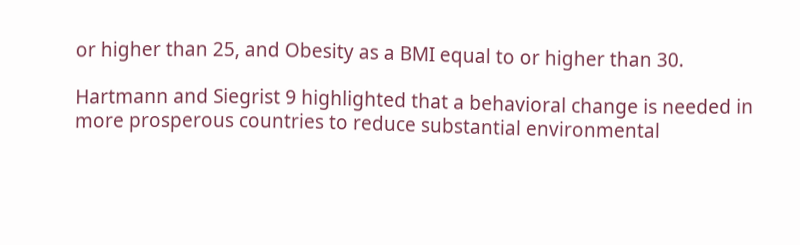or higher than 25, and Obesity as a BMI equal to or higher than 30.

Hartmann and Siegrist 9 highlighted that a behavioral change is needed in more prosperous countries to reduce substantial environmental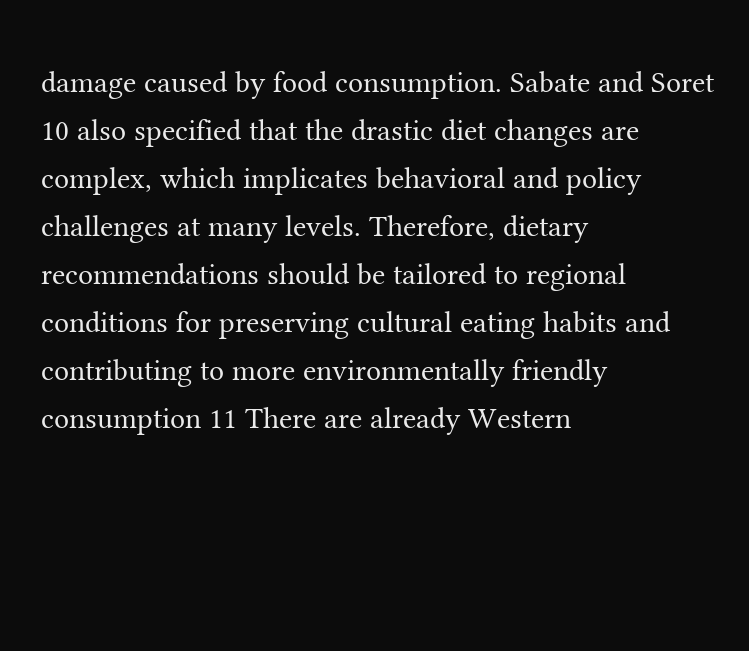damage caused by food consumption. Sabate and Soret 10 also specified that the drastic diet changes are complex, which implicates behavioral and policy challenges at many levels. Therefore, dietary recommendations should be tailored to regional conditions for preserving cultural eating habits and contributing to more environmentally friendly consumption 11 There are already Western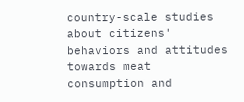country-scale studies about citizens' behaviors and attitudes towards meat consumption and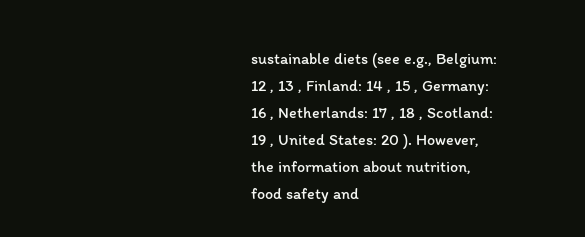sustainable diets (see e.g., Belgium: 12 , 13 , Finland: 14 , 15 , Germany: 16 , Netherlands: 17 , 18 , Scotland: 19 , United States: 20 ). However, the information about nutrition, food safety and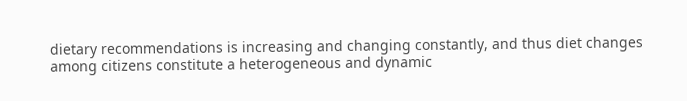dietary recommendations is increasing and changing constantly, and thus diet changes among citizens constitute a heterogeneous and dynamic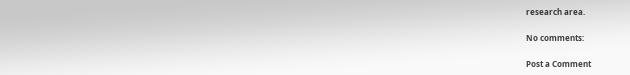research area.

No comments:

Post a Comment